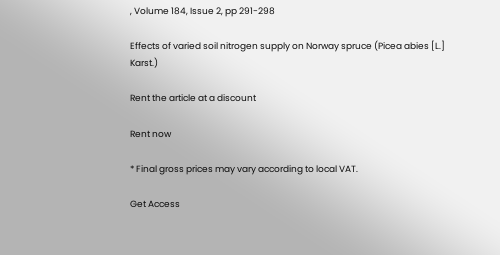, Volume 184, Issue 2, pp 291-298

Effects of varied soil nitrogen supply on Norway spruce (Picea abies [L.] Karst.)

Rent the article at a discount

Rent now

* Final gross prices may vary according to local VAT.

Get Access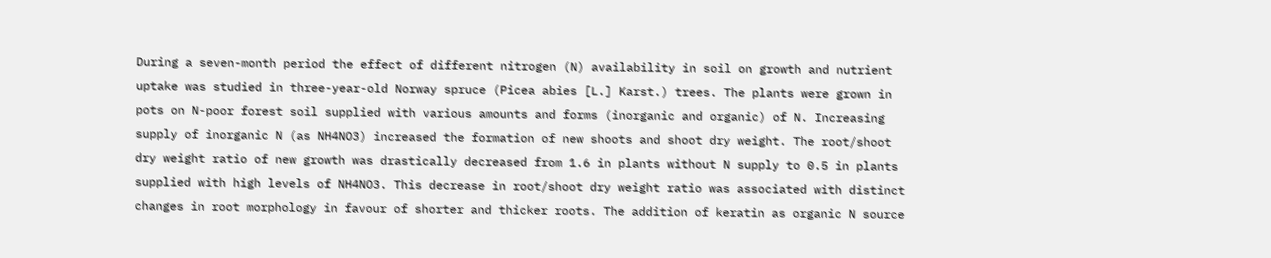During a seven-month period the effect of different nitrogen (N) availability in soil on growth and nutrient uptake was studied in three-year-old Norway spruce (Picea abies [L.] Karst.) trees. The plants were grown in pots on N-poor forest soil supplied with various amounts and forms (inorganic and organic) of N. Increasing supply of inorganic N (as NH4NO3) increased the formation of new shoots and shoot dry weight. The root/shoot dry weight ratio of new growth was drastically decreased from 1.6 in plants without N supply to 0.5 in plants supplied with high levels of NH4NO3. This decrease in root/shoot dry weight ratio was associated with distinct changes in root morphology in favour of shorter and thicker roots. The addition of keratin as organic N source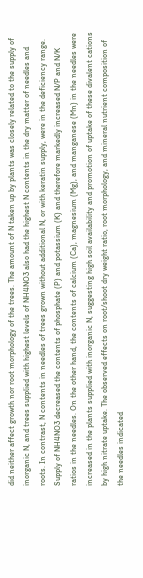did neither affect growth nor root morphology of the trees. The amount of N taken up by plants was closely related to the supply of inorganic N, and trees supplied with highest levels of NH4NO3 also had the highest N contents in the dry matter of needles and roots. In contrast, N contents in needles of trees grown without additional N, or with keratin supply, were in the deficiency range. Supply of NH4NO3 decreased the contents of phosphate (P) and potassium (K) and therefore markedly increased N/P and N/K ratios in the needles. On the other hand, the contents of calcium (Ca), magnesium (Mg), and manganese (Mn) in the needles were increased in the plants supplied with inorganic N, suggesting high soil availability and promotion of uptake of these divalent cations by high nitrate uptake. The observed effects on root/shoot dry weight ratio, root morphology, and mineral nutrient composition of the needles indicated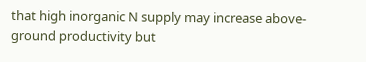that high inorganic N supply may increase above-ground productivity but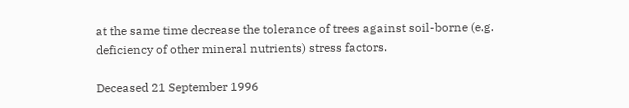at the same time decrease the tolerance of trees against soil-borne (e.g. deficiency of other mineral nutrients) stress factors.

Deceased 21 September 1996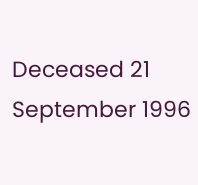Deceased 21 September 1996